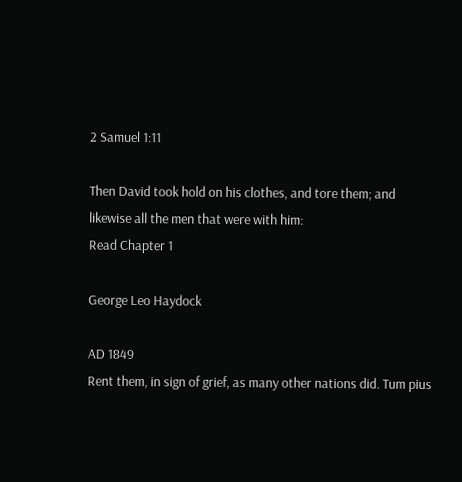2 Samuel 1:11

Then David took hold on his clothes, and tore them; and likewise all the men that were with him:
Read Chapter 1

George Leo Haydock

AD 1849
Rent them, in sign of grief, as many other nations did. Tum pius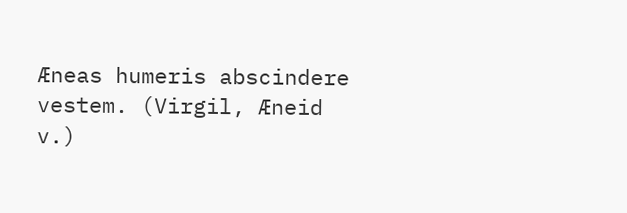Æneas humeris abscindere vestem. (Virgil, Æneid v.)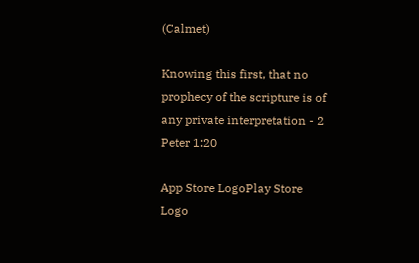(Calmet)

Knowing this first, that no prophecy of the scripture is of any private interpretation - 2 Peter 1:20

App Store LogoPlay Store Logo